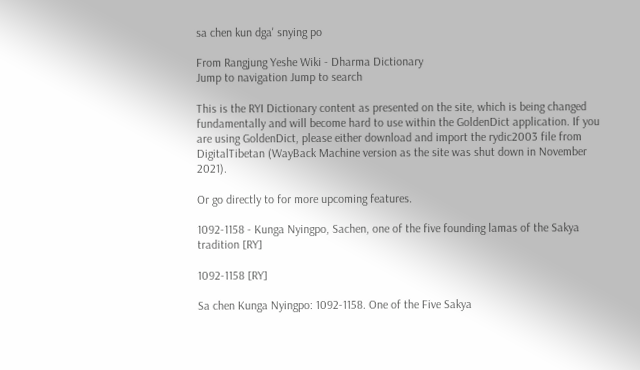sa chen kun dga' snying po

From Rangjung Yeshe Wiki - Dharma Dictionary
Jump to navigation Jump to search

This is the RYI Dictionary content as presented on the site, which is being changed fundamentally and will become hard to use within the GoldenDict application. If you are using GoldenDict, please either download and import the rydic2003 file from DigitalTibetan (WayBack Machine version as the site was shut down in November 2021).

Or go directly to for more upcoming features.

1092-1158 - Kunga Nyingpo, Sachen, one of the five founding lamas of the Sakya tradition [RY]

1092-1158 [RY]

Sa chen Kunga Nyingpo: 1092-1158. One of the Five Sakya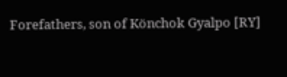Forefathers, son of Könchok Gyalpo [RY]